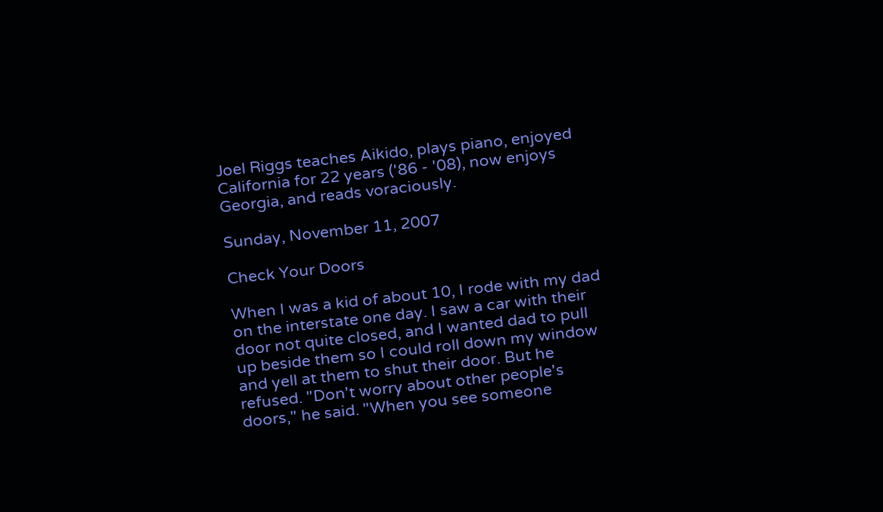Joel Riggs teaches Aikido, plays piano, enjoyed California for 22 years ('86 - '08), now enjoys Georgia, and reads voraciously.

Sunday, November 11, 2007

Check Your Doors

When I was a kid of about 10, I rode with my dad on the interstate one day. I saw a car with their door not quite closed, and I wanted dad to pull up beside them so I could roll down my window and yell at them to shut their door. But he refused. "Don't worry about other people's doors," he said. "When you see someone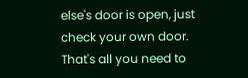else's door is open, just check your own door. That's all you need to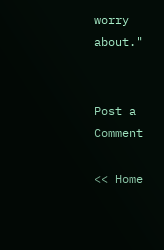worry about."


Post a Comment

<< Home